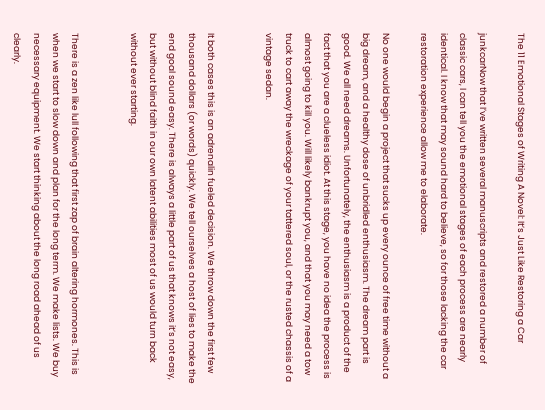The 11 Emotional Stages of Writing A Novel: It’s Just Like Restoring a Car

junkcarNow that I’ve written several manuscripts and restored a number of classic cars, I can tell you the emotional stages of each process are nearly identical. I know that may sound hard to believe, so for those lacking the car restoration experience allow me to elaborate.

No one would begin a project that sucks up every ounce of free time without a big dream, and a healthy dose of unbridled enthusiasm. The dream part is good. We all need dreams. Unfortunately, the enthusiasm is a product of the fact that you are a clueless idiot. At this stage, you have no idea the process is almost going to kill you. Will likely bankrupt you, and that you may need a tow truck to cart away the wreckage of your tattered soul, or the rusted chassis of a vintage sedan.


It both cases this is an adrenalin fueled decision. We throw down the first few thousand dollars (or words) quickly. We tell ourselves a host of lies to make the end goal sound easy. There is always a little part of us that knows it’s not easy, but without blind faith in our own latent abilities most of us would turn back without ever starting.


There is a zen like lull following that first zap of brain altering hormones. This is when we start to slow down and plan for the long term. We make lists. We buy necessary equipment. We start thinking about the long road ahead of us clearly.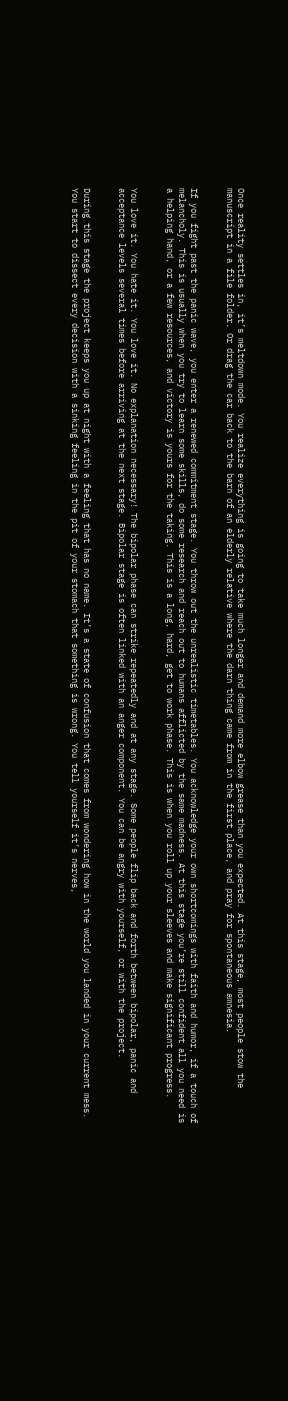Once reality settles in, it’s meltdown mode. You realize everything is going to take much longer and demand more elbow grease than you expected. At this stage, most people stow the manuscript in a file folder. Or drag the car back to the barn of an elderly relative where the darn thing came from in the first place, and pray for spontaneous amnesia.


If you fight past the panic wave, you enter a renewed commitment stage. You throw out the unrealistic timetables. You acknowledge your own shortcomings with faith and humor, if a touch of melancholy. This is usually when you try to learn some skills, do some research and reach out to humans afflicted by the same madness. At this stage you’re still confident all you need is a helping hand, or a few resources, and victory is yours for the taking. This is a long, hard, get to work phase. This is when you roll up your sleeves and make significant progress.


You love it. You hate it. You love it. No explanation necessary! The bipolar phase can strike repeatedly and at any stage. Some people flip back and forth between bipolar, panic and acceptance levels several times before arriving at the next stage. Bipolar stage is often linked with an anger component. You can be angry with yourself, or with the project.


During this stage the project keeps you up at night with a feeling that has no name. It’s a state of confusion that comes from wondering how in the world you landed in your current mess. You start to dissect every decision with a sinking feeling in the pit of your stomach that something is wrong. You tell yourself it’s nerves,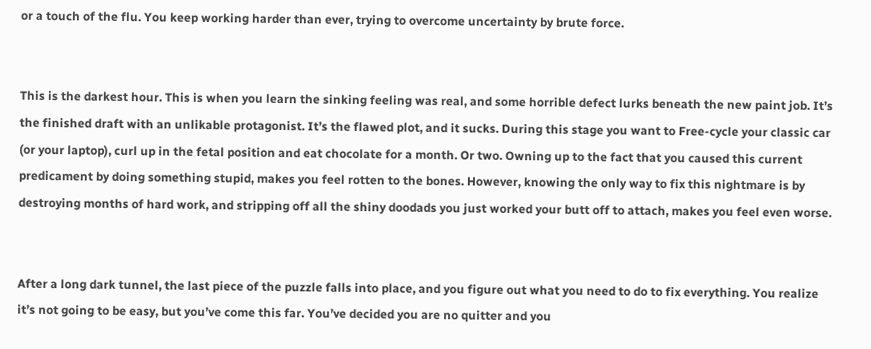or a touch of the flu. You keep working harder than ever, trying to overcome uncertainty by brute force.


This is the darkest hour. This is when you learn the sinking feeling was real, and some horrible defect lurks beneath the new paint job. It’s the finished draft with an unlikable protagonist. It’s the flawed plot, and it sucks. During this stage you want to Free-cycle your classic car (or your laptop), curl up in the fetal position and eat chocolate for a month. Or two. Owning up to the fact that you caused this current predicament by doing something stupid, makes you feel rotten to the bones. However, knowing the only way to fix this nightmare is by destroying months of hard work, and stripping off all the shiny doodads you just worked your butt off to attach, makes you feel even worse.


After a long dark tunnel, the last piece of the puzzle falls into place, and you figure out what you need to do to fix everything. You realize it’s not going to be easy, but you’ve come this far. You’ve decided you are no quitter and you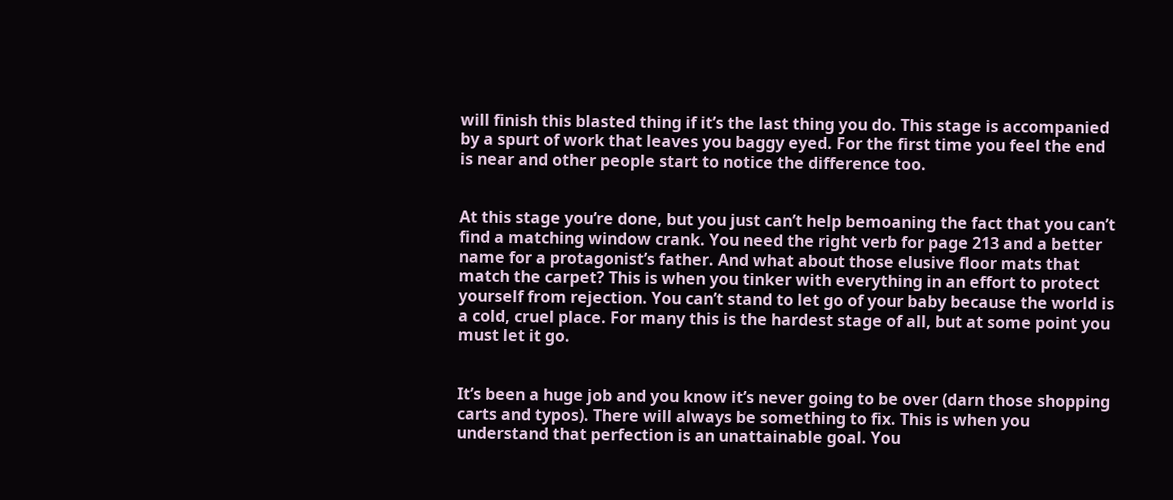will finish this blasted thing if it’s the last thing you do. This stage is accompanied by a spurt of work that leaves you baggy eyed. For the first time you feel the end is near and other people start to notice the difference too.


At this stage you’re done, but you just can’t help bemoaning the fact that you can’t find a matching window crank. You need the right verb for page 213 and a better name for a protagonist’s father. And what about those elusive floor mats that match the carpet? This is when you tinker with everything in an effort to protect yourself from rejection. You can’t stand to let go of your baby because the world is a cold, cruel place. For many this is the hardest stage of all, but at some point you must let it go.


It’s been a huge job and you know it’s never going to be over (darn those shopping carts and typos). There will always be something to fix. This is when you understand that perfection is an unattainable goal. You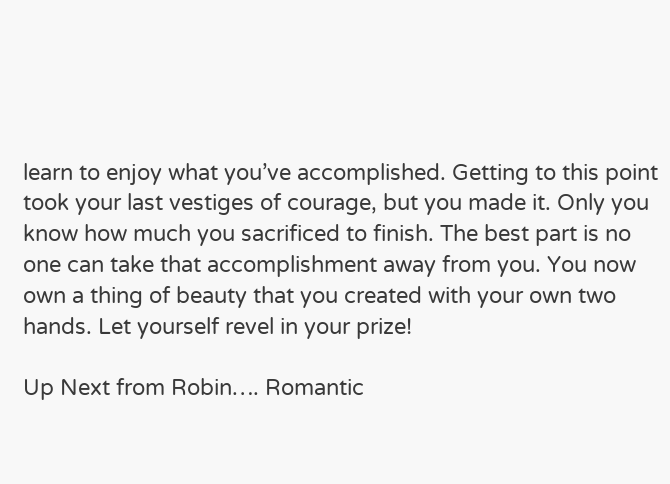learn to enjoy what you’ve accomplished. Getting to this point took your last vestiges of courage, but you made it. Only you know how much you sacrificed to finish. The best part is no one can take that accomplishment away from you. You now own a thing of beauty that you created with your own two hands. Let yourself revel in your prize!

Up Next from Robin…. Romantic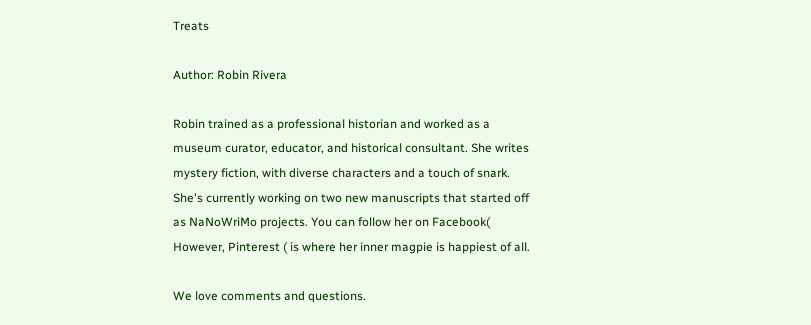Treats

Author: Robin Rivera

Robin trained as a professional historian and worked as a museum curator, educator, and historical consultant. She writes mystery fiction, with diverse characters and a touch of snark. She's currently working on two new manuscripts that started off as NaNoWriMo projects. You can follow her on Facebook( However, Pinterest ( is where her inner magpie is happiest of all.

We love comments and questions.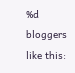%d bloggers like this: